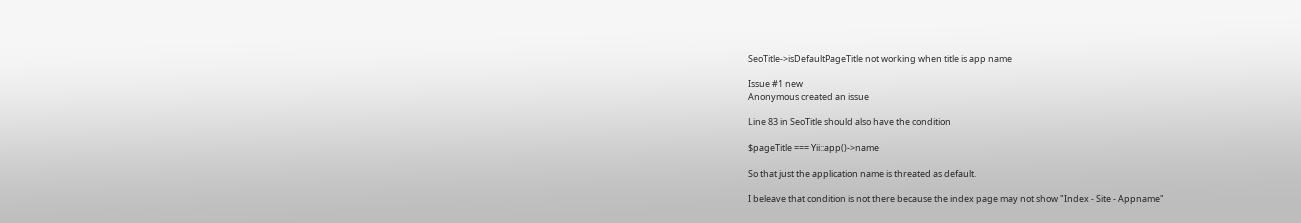SeoTitle->isDefaultPageTitle not working when title is app name

Issue #1 new
Anonymous created an issue

Line 83 in SeoTitle should also have the condition

$pageTitle === Yii::app()->name

So that just the application name is threated as default.

I beleave that condition is not there because the index page may not show "Index - Site - Appname"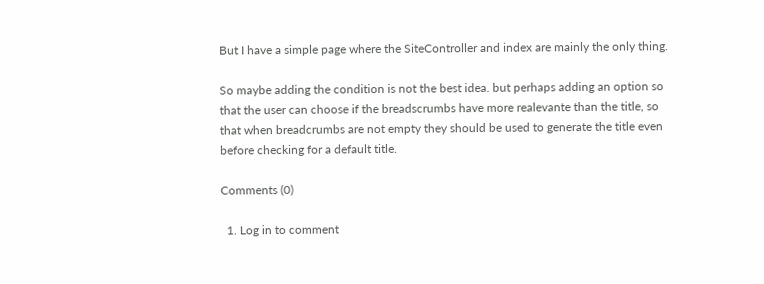But I have a simple page where the SiteController and index are mainly the only thing.

So maybe adding the condition is not the best idea. but perhaps adding an option so that the user can choose if the breadscrumbs have more realevante than the title, so that when breadcrumbs are not empty they should be used to generate the title even before checking for a default title.

Comments (0)

  1. Log in to comment